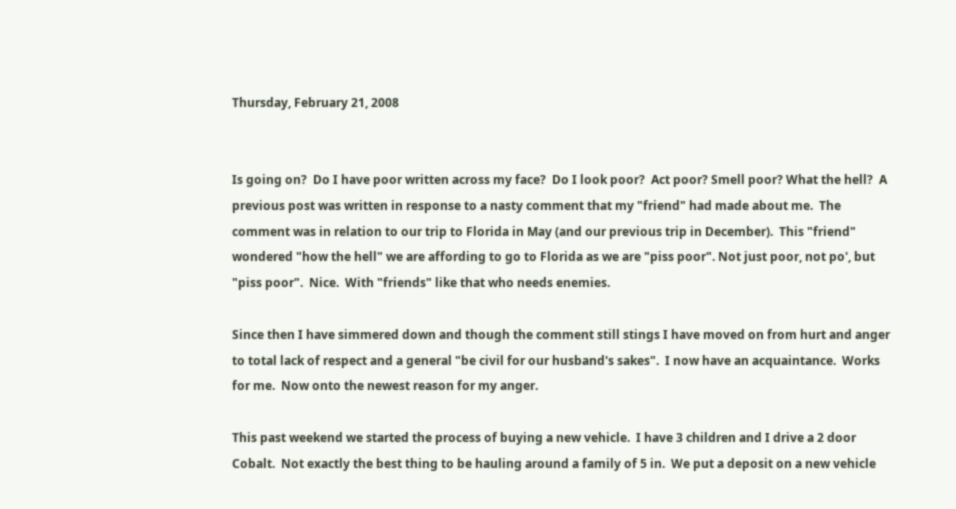Thursday, February 21, 2008


Is going on?  Do I have poor written across my face?  Do I look poor?  Act poor? Smell poor? What the hell?  A previous post was written in response to a nasty comment that my "friend" had made about me.  The comment was in relation to our trip to Florida in May (and our previous trip in December).  This "friend" wondered "how the hell" we are affording to go to Florida as we are "piss poor". Not just poor, not po', but "piss poor".  Nice.  With "friends" like that who needs enemies.

Since then I have simmered down and though the comment still stings I have moved on from hurt and anger to total lack of respect and a general "be civil for our husband's sakes".  I now have an acquaintance.  Works for me.  Now onto the newest reason for my anger.

This past weekend we started the process of buying a new vehicle.  I have 3 children and I drive a 2 door Cobalt.  Not exactly the best thing to be hauling around a family of 5 in.  We put a deposit on a new vehicle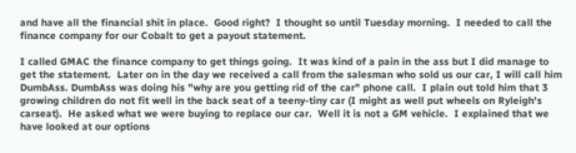and have all the financial shit in place.  Good right?  I thought so until Tuesday morning.  I needed to call the finance company for our Cobalt to get a payout statement.

I called GMAC the finance company to get things going.  It was kind of a pain in the ass but I did manage to get the statement.  Later on in the day we received a call from the salesman who sold us our car, I will call him DumbAss. DumbAss was doing his "why are you getting rid of the car" phone call.  I plain out told him that 3 growing children do not fit well in the back seat of a teeny-tiny car (I might as well put wheels on Ryleigh's carseat).  He asked what we were buying to replace our car.  Well it is not a GM vehicle.  I explained that we have looked at our options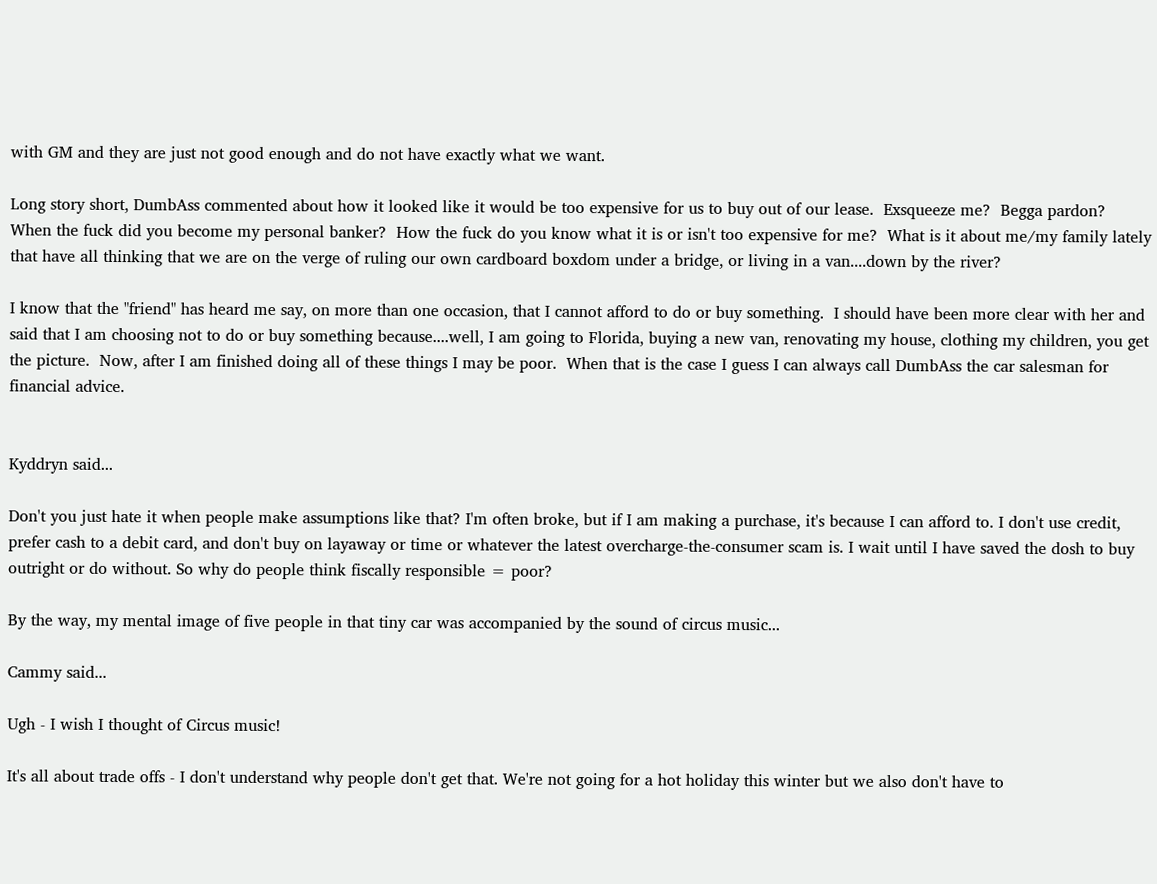with GM and they are just not good enough and do not have exactly what we want.

Long story short, DumbAss commented about how it looked like it would be too expensive for us to buy out of our lease.  Exsqueeze me?  Begga pardon?  When the fuck did you become my personal banker?  How the fuck do you know what it is or isn't too expensive for me?  What is it about me/my family lately that have all thinking that we are on the verge of ruling our own cardboard boxdom under a bridge, or living in a van....down by the river?

I know that the "friend" has heard me say, on more than one occasion, that I cannot afford to do or buy something.  I should have been more clear with her and said that I am choosing not to do or buy something because....well, I am going to Florida, buying a new van, renovating my house, clothing my children, you get the picture.  Now, after I am finished doing all of these things I may be poor.  When that is the case I guess I can always call DumbAss the car salesman for financial advice.


Kyddryn said...

Don't you just hate it when people make assumptions like that? I'm often broke, but if I am making a purchase, it's because I can afford to. I don't use credit, prefer cash to a debit card, and don't buy on layaway or time or whatever the latest overcharge-the-consumer scam is. I wait until I have saved the dosh to buy outright or do without. So why do people think fiscally responsible = poor?

By the way, my mental image of five people in that tiny car was accompanied by the sound of circus music...

Cammy said...

Ugh - I wish I thought of Circus music!

It's all about trade offs - I don't understand why people don't get that. We're not going for a hot holiday this winter but we also don't have to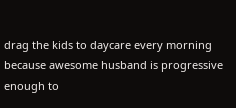drag the kids to daycare every morning because awesome husband is progressive enough to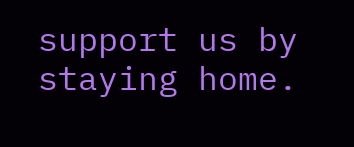support us by staying home.